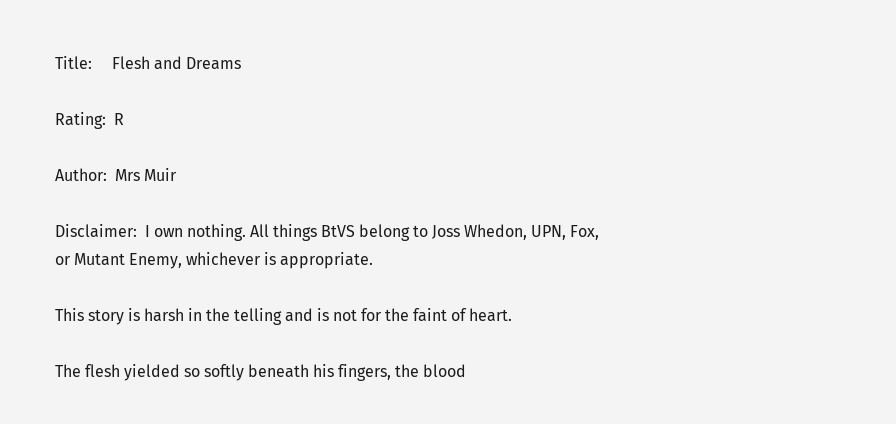Title:     Flesh and Dreams

Rating:  R

Author:  Mrs Muir

Disclaimer:  I own nothing. All things BtVS belong to Joss Whedon, UPN, Fox, or Mutant Enemy, whichever is appropriate.

This story is harsh in the telling and is not for the faint of heart.

The flesh yielded so softly beneath his fingers, the blood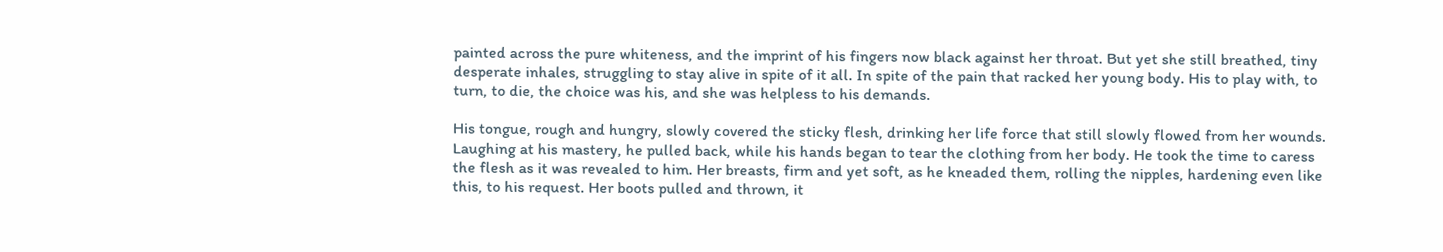painted across the pure whiteness, and the imprint of his fingers now black against her throat. But yet she still breathed, tiny desperate inhales, struggling to stay alive in spite of it all. In spite of the pain that racked her young body. His to play with, to turn, to die, the choice was his, and she was helpless to his demands.

His tongue, rough and hungry, slowly covered the sticky flesh, drinking her life force that still slowly flowed from her wounds. Laughing at his mastery, he pulled back, while his hands began to tear the clothing from her body. He took the time to caress the flesh as it was revealed to him. Her breasts, firm and yet soft, as he kneaded them, rolling the nipples, hardening even like this, to his request. Her boots pulled and thrown, it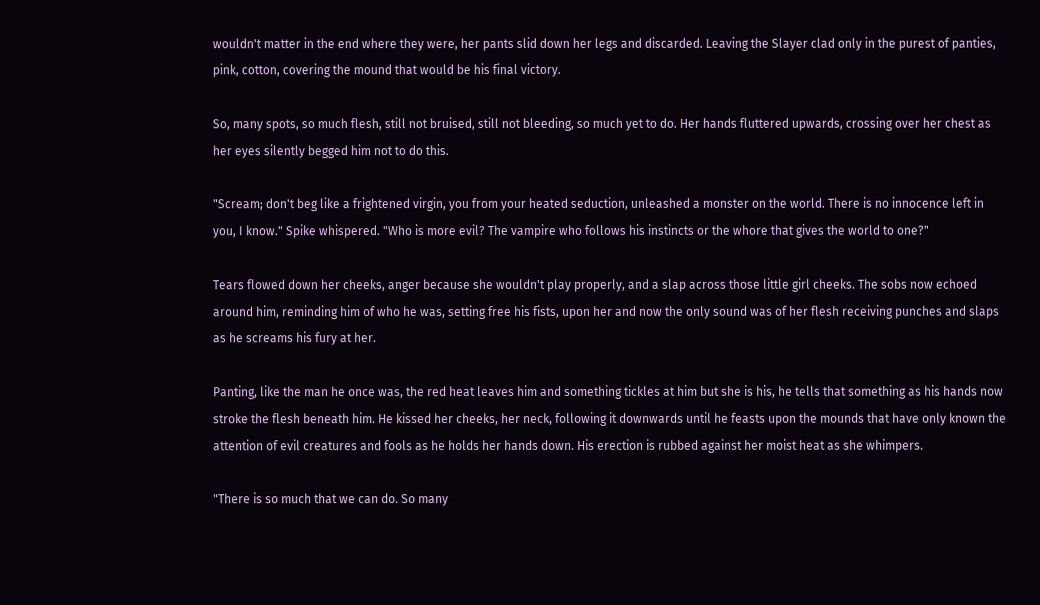wouldn't matter in the end where they were, her pants slid down her legs and discarded. Leaving the Slayer clad only in the purest of panties, pink, cotton, covering the mound that would be his final victory.

So, many spots, so much flesh, still not bruised, still not bleeding, so much yet to do. Her hands fluttered upwards, crossing over her chest as her eyes silently begged him not to do this.

"Scream; don't beg like a frightened virgin, you from your heated seduction, unleashed a monster on the world. There is no innocence left in you, I know." Spike whispered. "Who is more evil? The vampire who follows his instincts or the whore that gives the world to one?"

Tears flowed down her cheeks, anger because she wouldn't play properly, and a slap across those little girl cheeks. The sobs now echoed around him, reminding him of who he was, setting free his fists, upon her and now the only sound was of her flesh receiving punches and slaps as he screams his fury at her.

Panting, like the man he once was, the red heat leaves him and something tickles at him but she is his, he tells that something as his hands now stroke the flesh beneath him. He kissed her cheeks, her neck, following it downwards until he feasts upon the mounds that have only known the attention of evil creatures and fools as he holds her hands down. His erection is rubbed against her moist heat as she whimpers.

"There is so much that we can do. So many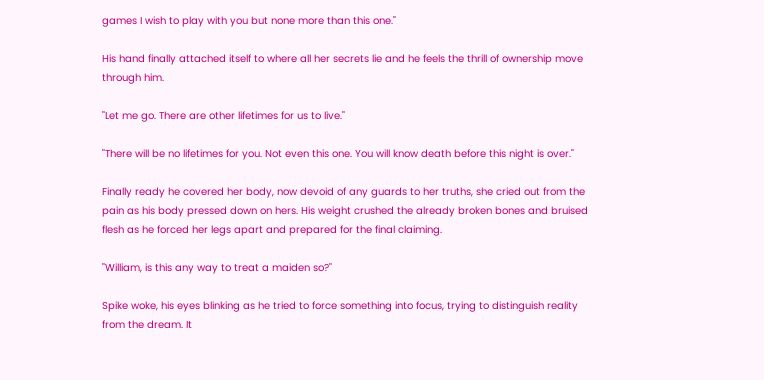games I wish to play with you but none more than this one."

His hand finally attached itself to where all her secrets lie and he feels the thrill of ownership move through him.

"Let me go. There are other lifetimes for us to live."

"There will be no lifetimes for you. Not even this one. You will know death before this night is over."

Finally ready he covered her body, now devoid of any guards to her truths, she cried out from the pain as his body pressed down on hers. His weight crushed the already broken bones and bruised flesh as he forced her legs apart and prepared for the final claiming.

"William, is this any way to treat a maiden so?"

Spike woke, his eyes blinking as he tried to force something into focus, trying to distinguish reality from the dream. It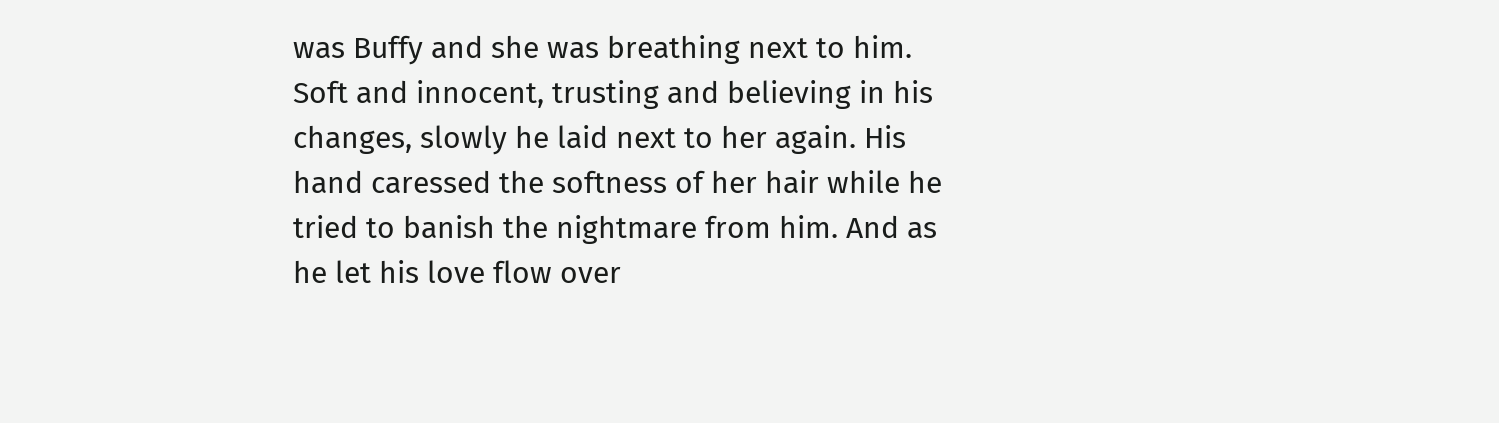was Buffy and she was breathing next to him. Soft and innocent, trusting and believing in his changes, slowly he laid next to her again. His hand caressed the softness of her hair while he tried to banish the nightmare from him. And as he let his love flow over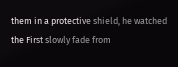them in a protective shield, he watched the First slowly fade from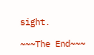sight.

~~~The End~~~